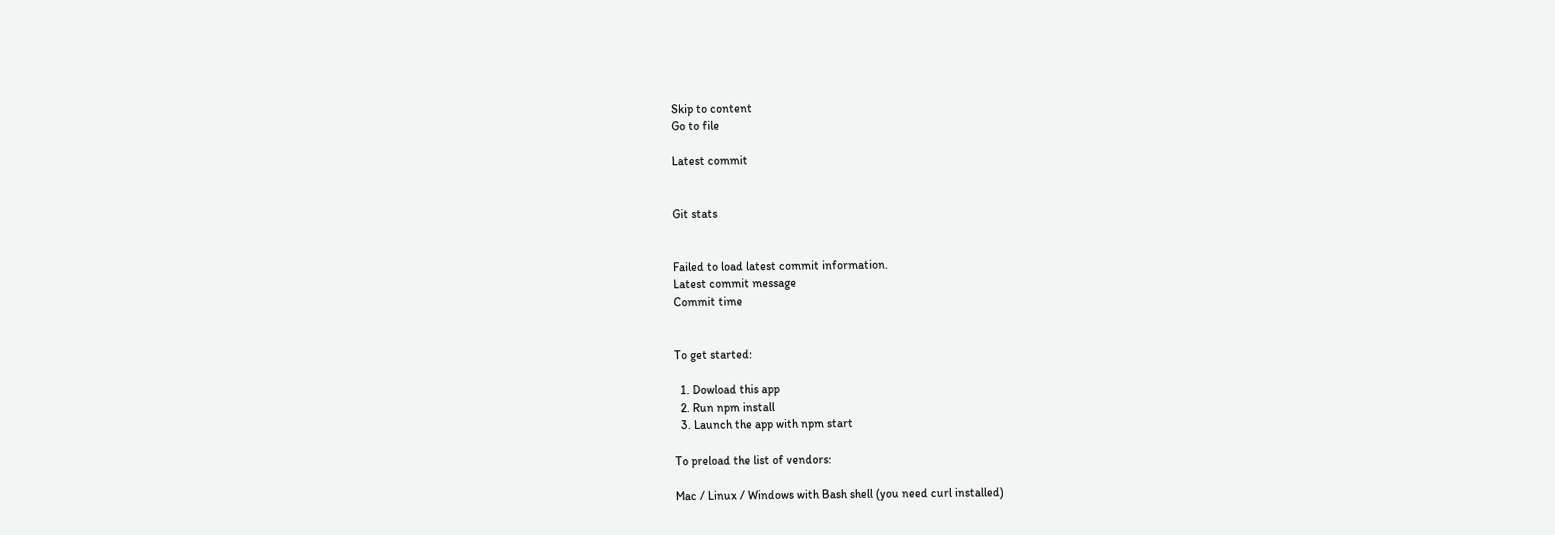Skip to content
Go to file

Latest commit


Git stats


Failed to load latest commit information.
Latest commit message
Commit time


To get started:

  1. Dowload this app
  2. Run npm install
  3. Launch the app with npm start

To preload the list of vendors:

Mac / Linux / Windows with Bash shell (you need curl installed)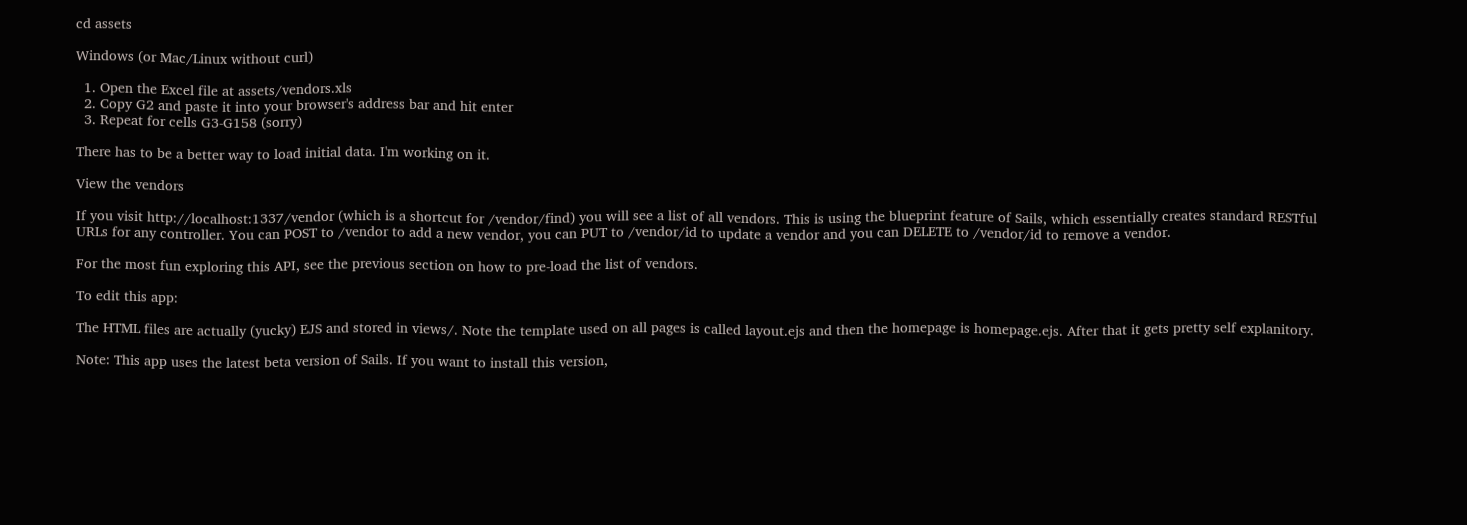cd assets

Windows (or Mac/Linux without curl)

  1. Open the Excel file at assets/vendors.xls
  2. Copy G2 and paste it into your browser's address bar and hit enter
  3. Repeat for cells G3-G158 (sorry)

There has to be a better way to load initial data. I'm working on it.

View the vendors

If you visit http://localhost:1337/vendor (which is a shortcut for /vendor/find) you will see a list of all vendors. This is using the blueprint feature of Sails, which essentially creates standard RESTful URLs for any controller. You can POST to /vendor to add a new vendor, you can PUT to /vendor/id to update a vendor and you can DELETE to /vendor/id to remove a vendor.

For the most fun exploring this API, see the previous section on how to pre-load the list of vendors.

To edit this app:

The HTML files are actually (yucky) EJS and stored in views/. Note the template used on all pages is called layout.ejs and then the homepage is homepage.ejs. After that it gets pretty self explanitory.

Note: This app uses the latest beta version of Sails. If you want to install this version,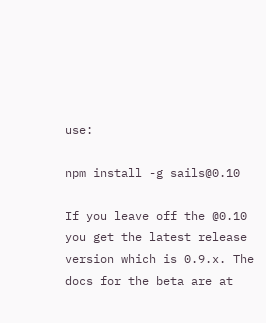use:

npm install -g sails@0.10

If you leave off the @0.10 you get the latest release version which is 0.9.x. The docs for the beta are at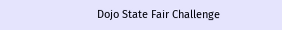Dojo State Fair Challenge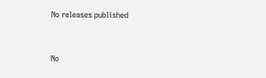No releases published


No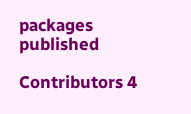packages published

Contributors 4